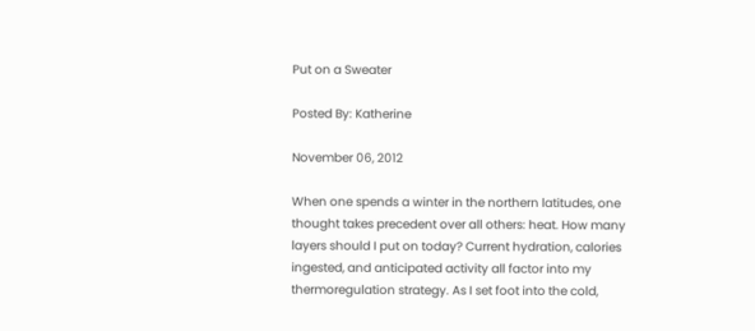Put on a Sweater

Posted By: Katherine

November 06, 2012

When one spends a winter in the northern latitudes, one thought takes precedent over all others: heat. How many layers should I put on today? Current hydration, calories ingested, and anticipated activity all factor into my thermoregulation strategy. As I set foot into the cold,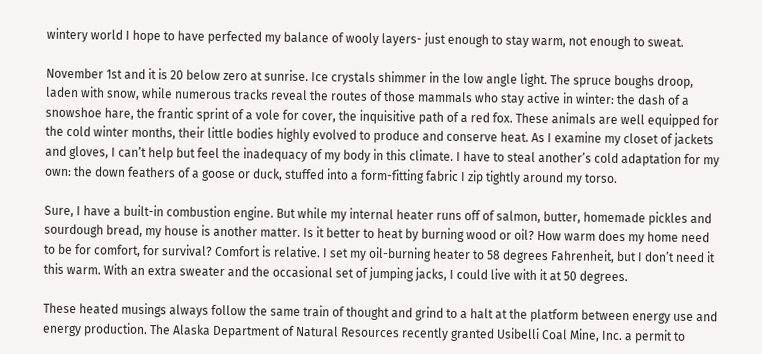wintery world I hope to have perfected my balance of wooly layers- just enough to stay warm, not enough to sweat.

November 1st and it is 20 below zero at sunrise. Ice crystals shimmer in the low angle light. The spruce boughs droop, laden with snow, while numerous tracks reveal the routes of those mammals who stay active in winter: the dash of a snowshoe hare, the frantic sprint of a vole for cover, the inquisitive path of a red fox. These animals are well equipped for the cold winter months, their little bodies highly evolved to produce and conserve heat. As I examine my closet of jackets and gloves, I can’t help but feel the inadequacy of my body in this climate. I have to steal another’s cold adaptation for my own: the down feathers of a goose or duck, stuffed into a form-fitting fabric I zip tightly around my torso.

Sure, I have a built-in combustion engine. But while my internal heater runs off of salmon, butter, homemade pickles and sourdough bread, my house is another matter. Is it better to heat by burning wood or oil? How warm does my home need to be for comfort, for survival? Comfort is relative. I set my oil-burning heater to 58 degrees Fahrenheit, but I don’t need it this warm. With an extra sweater and the occasional set of jumping jacks, I could live with it at 50 degrees.

These heated musings always follow the same train of thought and grind to a halt at the platform between energy use and energy production. The Alaska Department of Natural Resources recently granted Usibelli Coal Mine, Inc. a permit to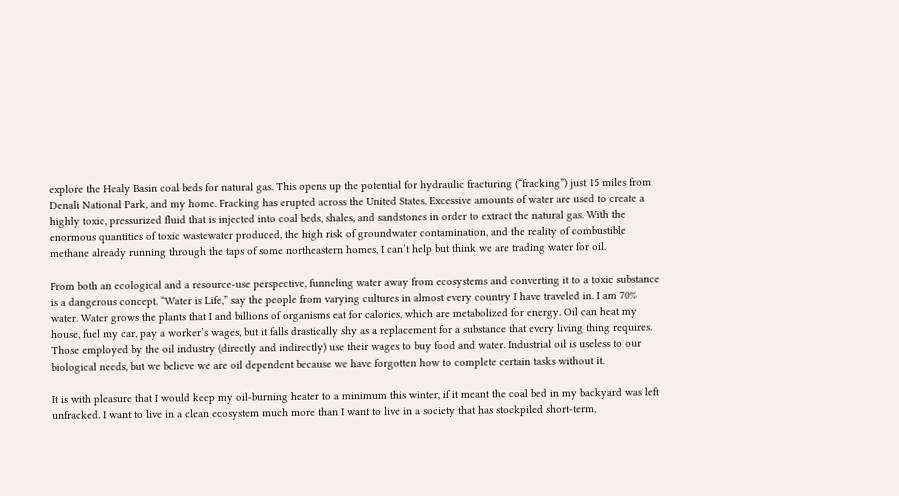explore the Healy Basin coal beds for natural gas. This opens up the potential for hydraulic fracturing (“fracking”) just 15 miles from Denali National Park, and my home. Fracking has erupted across the United States. Excessive amounts of water are used to create a highly toxic, pressurized fluid that is injected into coal beds, shales, and sandstones in order to extract the natural gas. With the enormous quantities of toxic wastewater produced, the high risk of groundwater contamination, and the reality of combustible methane already running through the taps of some northeastern homes, I can’t help but think we are trading water for oil.

From both an ecological and a resource-use perspective, funneling water away from ecosystems and converting it to a toxic substance is a dangerous concept. “Water is Life,” say the people from varying cultures in almost every country I have traveled in. I am 70% water. Water grows the plants that I and billions of organisms eat for calories, which are metabolized for energy. Oil can heat my house, fuel my car, pay a worker’s wages, but it falls drastically shy as a replacement for a substance that every living thing requires. Those employed by the oil industry (directly and indirectly) use their wages to buy food and water. Industrial oil is useless to our biological needs, but we believe we are oil dependent because we have forgotten how to complete certain tasks without it.

It is with pleasure that I would keep my oil-burning heater to a minimum this winter, if it meant the coal bed in my backyard was left unfracked. I want to live in a clean ecosystem much more than I want to live in a society that has stockpiled short-term,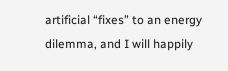artificial “fixes” to an energy dilemma, and I will happily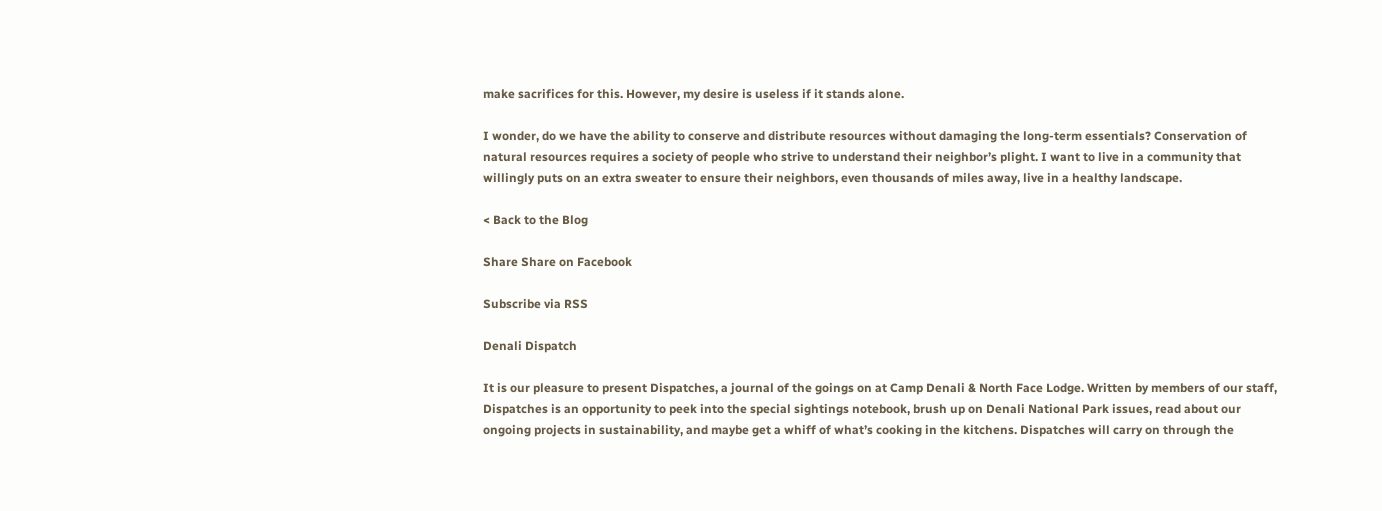make sacrifices for this. However, my desire is useless if it stands alone.

I wonder, do we have the ability to conserve and distribute resources without damaging the long-term essentials? Conservation of natural resources requires a society of people who strive to understand their neighbor’s plight. I want to live in a community that willingly puts on an extra sweater to ensure their neighbors, even thousands of miles away, live in a healthy landscape.

< Back to the Blog

Share Share on Facebook

Subscribe via RSS

Denali Dispatch

It is our pleasure to present Dispatches, a journal of the goings on at Camp Denali & North Face Lodge. Written by members of our staff, Dispatches is an opportunity to peek into the special sightings notebook, brush up on Denali National Park issues, read about our ongoing projects in sustainability, and maybe get a whiff of what’s cooking in the kitchens. Dispatches will carry on through the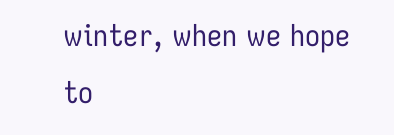winter, when we hope to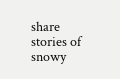share stories of snowy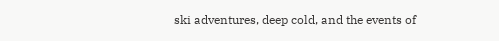ski adventures, deep cold, and the events of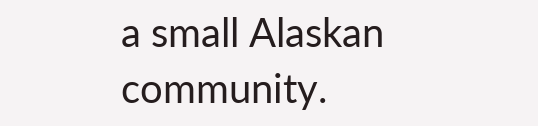a small Alaskan community.